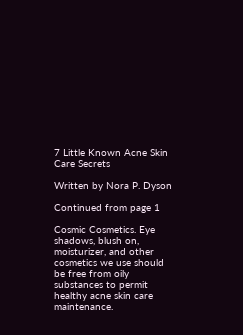7 Little Known Acne Skin Care Secrets

Written by Nora P. Dyson

Continued from page 1

Cosmic Cosmetics. Eye shadows, blush on, moisturizer, and other cosmetics we use should be free from oily substances to permit healthy acne skin care maintenance.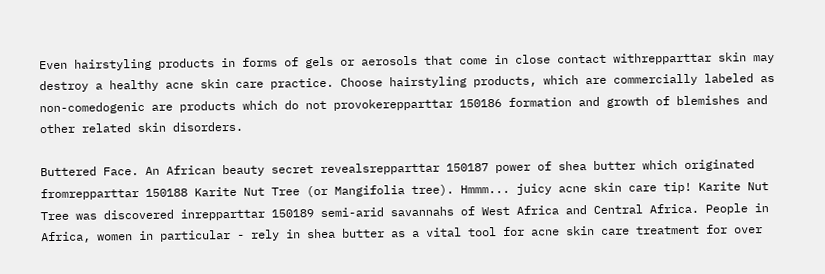Even hairstyling products in forms of gels or aerosols that come in close contact withrepparttar skin may destroy a healthy acne skin care practice. Choose hairstyling products, which are commercially labeled as non-comedogenic are products which do not provokerepparttar 150186 formation and growth of blemishes and other related skin disorders.

Buttered Face. An African beauty secret revealsrepparttar 150187 power of shea butter which originated fromrepparttar 150188 Karite Nut Tree (or Mangifolia tree). Hmmm... juicy acne skin care tip! Karite Nut Tree was discovered inrepparttar 150189 semi-arid savannahs of West Africa and Central Africa. People in Africa, women in particular - rely in shea butter as a vital tool for acne skin care treatment for over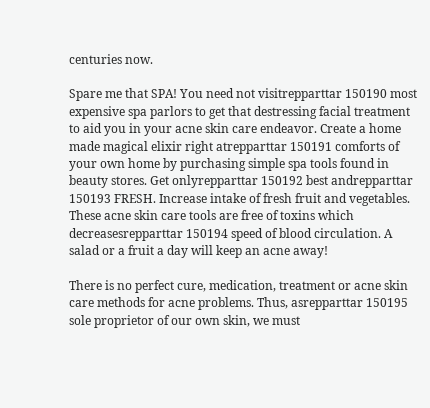centuries now.

Spare me that SPA! You need not visitrepparttar 150190 most expensive spa parlors to get that destressing facial treatment to aid you in your acne skin care endeavor. Create a home made magical elixir right atrepparttar 150191 comforts of your own home by purchasing simple spa tools found in beauty stores. Get onlyrepparttar 150192 best andrepparttar 150193 FRESH. Increase intake of fresh fruit and vegetables. These acne skin care tools are free of toxins which decreasesrepparttar 150194 speed of blood circulation. A salad or a fruit a day will keep an acne away!

There is no perfect cure, medication, treatment or acne skin care methods for acne problems. Thus, asrepparttar 150195 sole proprietor of our own skin, we must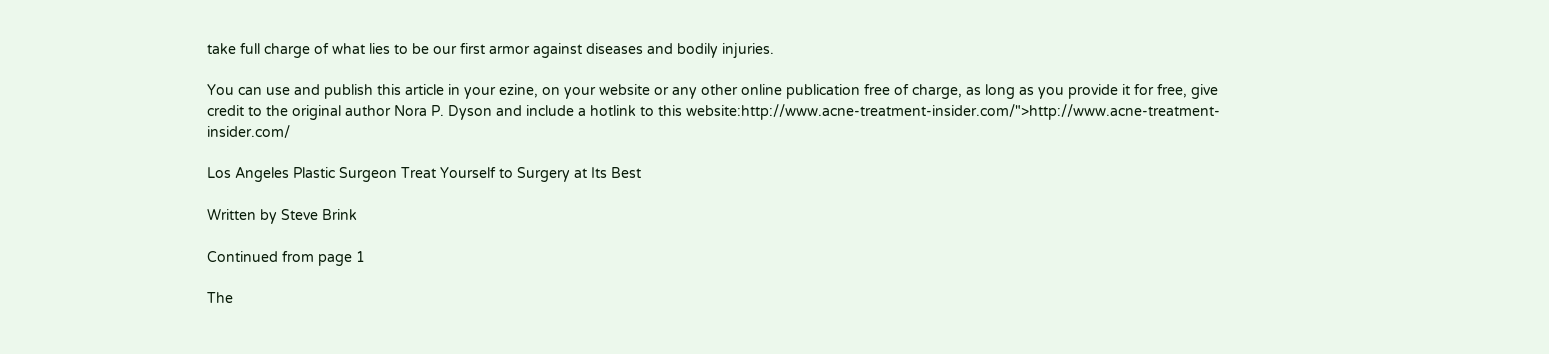take full charge of what lies to be our first armor against diseases and bodily injuries.

You can use and publish this article in your ezine, on your website or any other online publication free of charge, as long as you provide it for free, give credit to the original author Nora P. Dyson and include a hotlink to this website:http://www.acne-treatment-insider.com/">http://www.acne-treatment-insider.com/

Los Angeles Plastic Surgeon Treat Yourself to Surgery at Its Best

Written by Steve Brink

Continued from page 1

The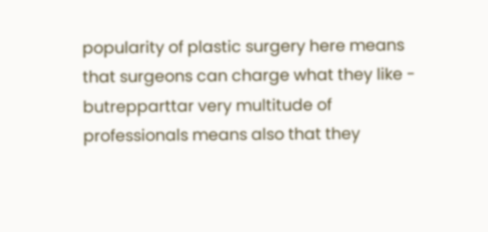popularity of plastic surgery here means that surgeons can charge what they like - butrepparttar very multitude of professionals means also that they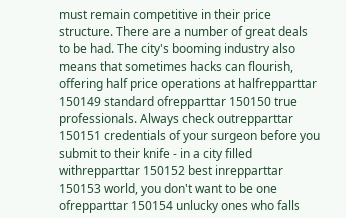must remain competitive in their price structure. There are a number of great deals to be had. The city's booming industry also means that sometimes hacks can flourish, offering half price operations at halfrepparttar 150149 standard ofrepparttar 150150 true professionals. Always check outrepparttar 150151 credentials of your surgeon before you submit to their knife - in a city filled withrepparttar 150152 best inrepparttar 150153 world, you don't want to be one ofrepparttar 150154 unlucky ones who falls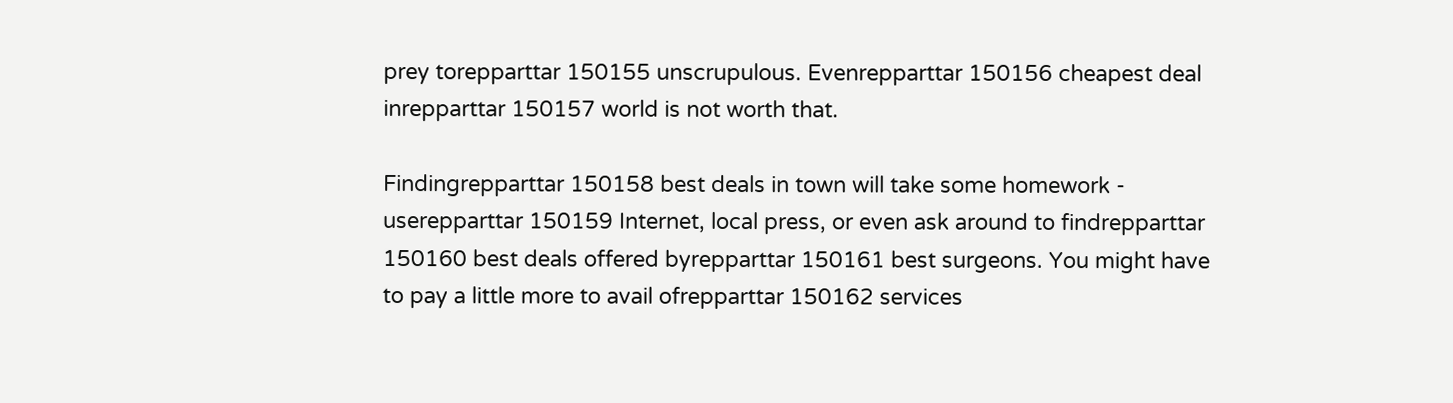prey torepparttar 150155 unscrupulous. Evenrepparttar 150156 cheapest deal inrepparttar 150157 world is not worth that.

Findingrepparttar 150158 best deals in town will take some homework - userepparttar 150159 Internet, local press, or even ask around to findrepparttar 150160 best deals offered byrepparttar 150161 best surgeons. You might have to pay a little more to avail ofrepparttar 150162 services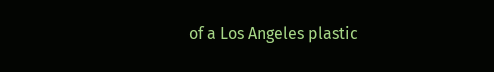of a Los Angeles plastic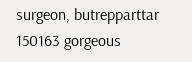surgeon, butrepparttar 150163 gorgeous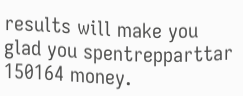results will make you glad you spentrepparttar 150164 money.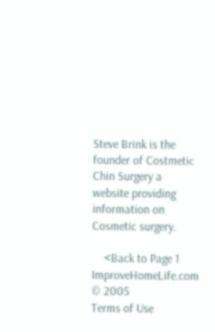Steve Brink is the founder of Costmetic Chin Surgery a website providing information on Cosmetic surgery.

    <Back to Page 1
ImproveHomeLife.com © 2005
Terms of Use